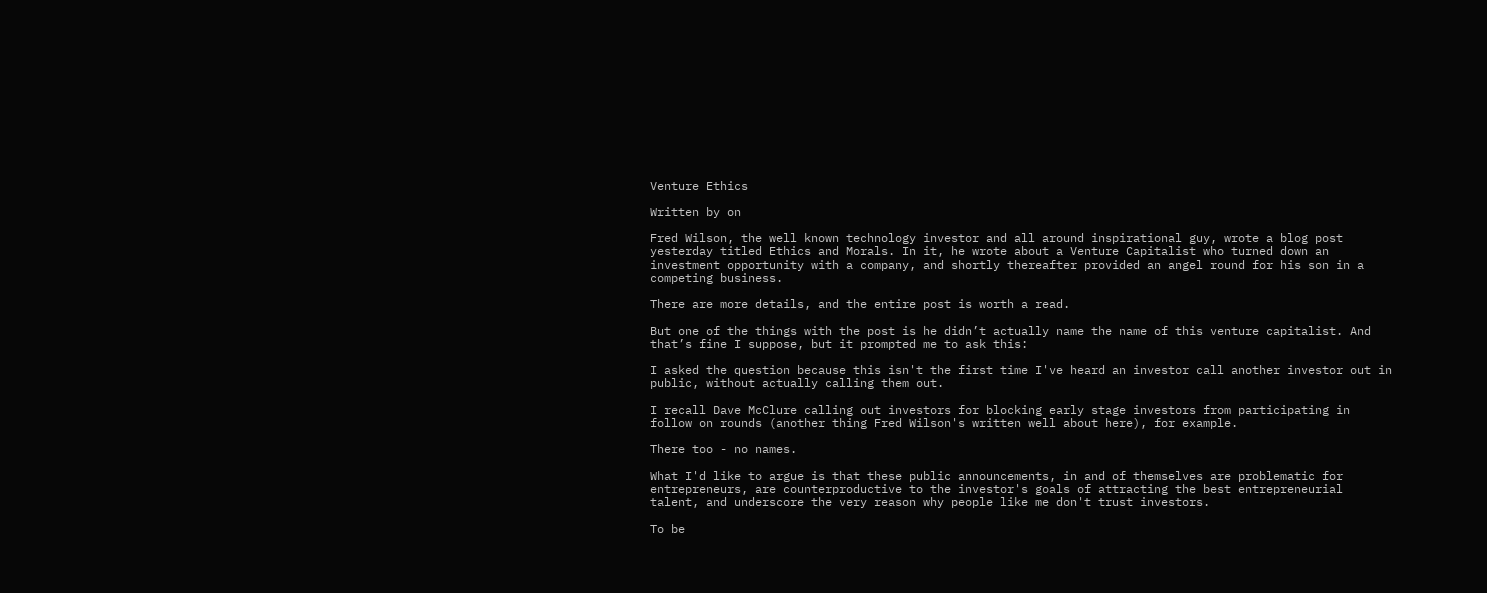Venture Ethics

Written by on

Fred Wilson, the well known technology investor and all around inspirational guy, wrote a blog post yesterday titled Ethics and Morals. In it, he wrote about a Venture Capitalist who turned down an investment opportunity with a company, and shortly thereafter provided an angel round for his son in a competing business.

There are more details, and the entire post is worth a read.

But one of the things with the post is he didn’t actually name the name of this venture capitalist. And that’s fine I suppose, but it prompted me to ask this:

I asked the question because this isn't the first time I've heard an investor call another investor out in public, without actually calling them out.

I recall Dave McClure calling out investors for blocking early stage investors from participating in follow on rounds (another thing Fred Wilson's written well about here), for example.

There too - no names.

What I'd like to argue is that these public announcements, in and of themselves are problematic for entrepreneurs, are counterproductive to the investor's goals of attracting the best entrepreneurial talent, and underscore the very reason why people like me don't trust investors.

To be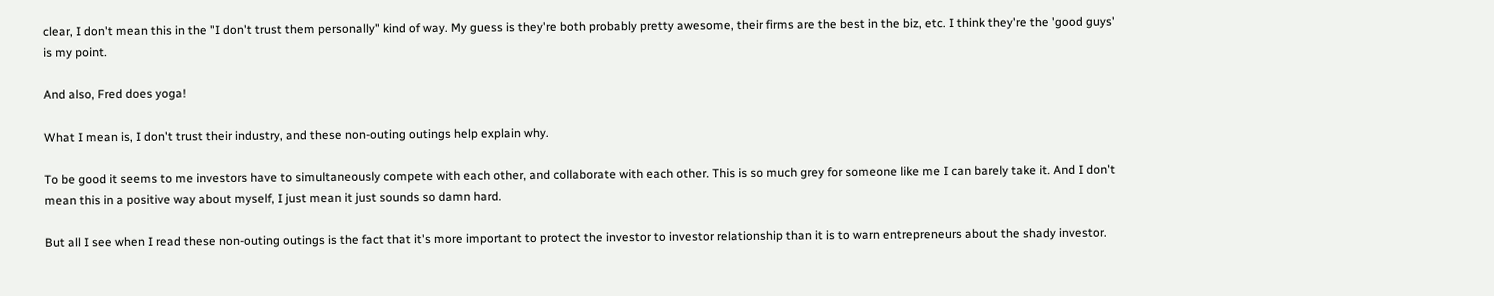clear, I don't mean this in the "I don't trust them personally" kind of way. My guess is they're both probably pretty awesome, their firms are the best in the biz, etc. I think they're the 'good guys' is my point.

And also, Fred does yoga!

What I mean is, I don't trust their industry, and these non-outing outings help explain why.

To be good it seems to me investors have to simultaneously compete with each other, and collaborate with each other. This is so much grey for someone like me I can barely take it. And I don't mean this in a positive way about myself, I just mean it just sounds so damn hard.

But all I see when I read these non-outing outings is the fact that it's more important to protect the investor to investor relationship than it is to warn entrepreneurs about the shady investor.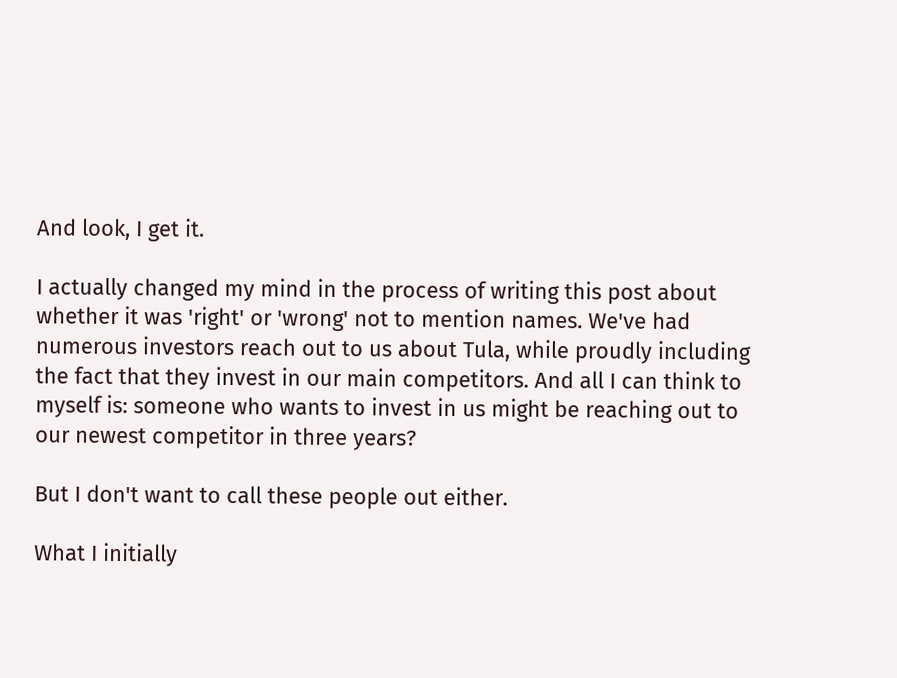And look, I get it.

I actually changed my mind in the process of writing this post about whether it was 'right' or 'wrong' not to mention names. We've had numerous investors reach out to us about Tula, while proudly including the fact that they invest in our main competitors. And all I can think to myself is: someone who wants to invest in us might be reaching out to our newest competitor in three years?

But I don't want to call these people out either.

What I initially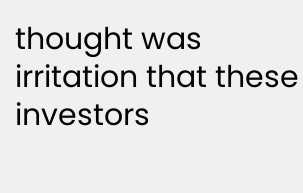thought was irritation that these investors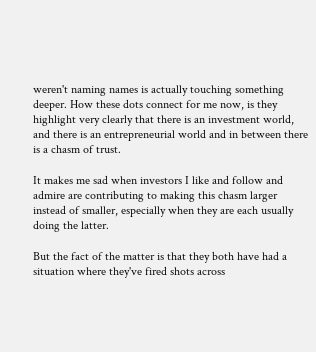weren't naming names is actually touching something deeper. How these dots connect for me now, is they highlight very clearly that there is an investment world, and there is an entrepreneurial world and in between there is a chasm of trust.

It makes me sad when investors I like and follow and admire are contributing to making this chasm larger instead of smaller, especially when they are each usually doing the latter.

But the fact of the matter is that they both have had a situation where they've fired shots across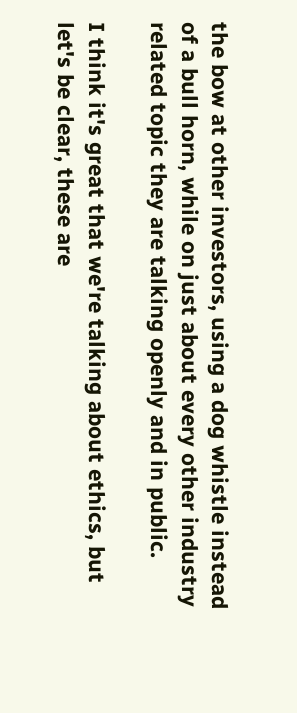the bow at other investors, using a dog whistle instead of a bull horn, while on just about every other industry related topic they are talking openly and in public.

I think it's great that we're talking about ethics, but let's be clear, these are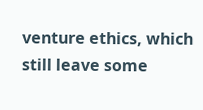venture ethics, which still leave some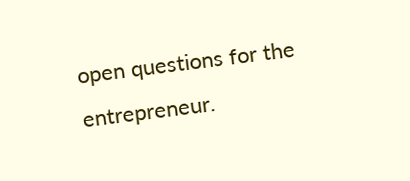open questions for the entrepreneur.